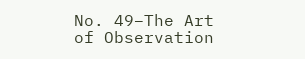No. 49–The Art of Observation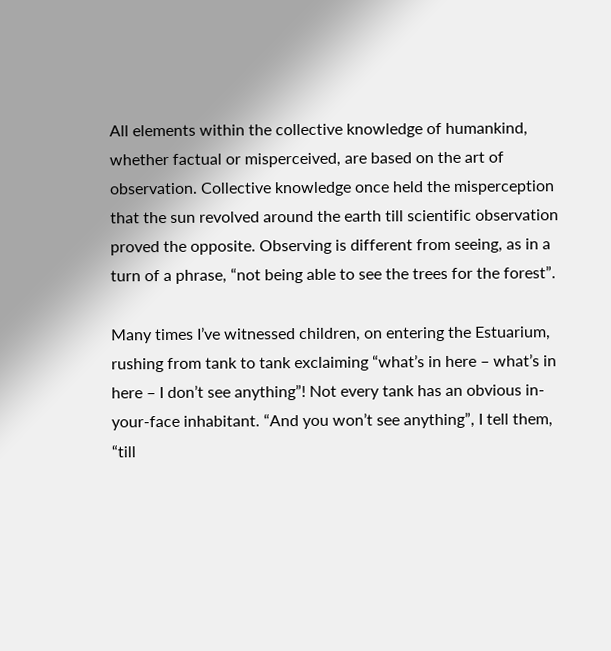All elements within the collective knowledge of humankind, whether factual or misperceived, are based on the art of observation. Collective knowledge once held the misperception that the sun revolved around the earth till scientific observation proved the opposite. Observing is different from seeing, as in a turn of a phrase, “not being able to see the trees for the forest”.

Many times I’ve witnessed children, on entering the Estuarium, rushing from tank to tank exclaiming “what’s in here – what’s in here – I don’t see anything”! Not every tank has an obvious in-your-face inhabitant. “And you won’t see anything”, I tell them, “till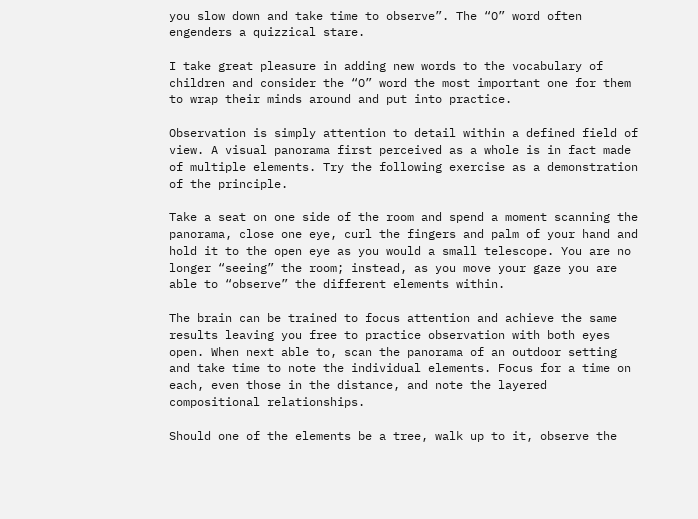you slow down and take time to observe”. The “O” word often engenders a quizzical stare.

I take great pleasure in adding new words to the vocabulary of children and consider the “O” word the most important one for them to wrap their minds around and put into practice.

Observation is simply attention to detail within a defined field of view. A visual panorama first perceived as a whole is in fact made of multiple elements. Try the following exercise as a demonstration of the principle.

Take a seat on one side of the room and spend a moment scanning the panorama, close one eye, curl the fingers and palm of your hand and hold it to the open eye as you would a small telescope. You are no longer “seeing” the room; instead, as you move your gaze you are able to “observe” the different elements within.

The brain can be trained to focus attention and achieve the same results leaving you free to practice observation with both eyes open. When next able to, scan the panorama of an outdoor setting and take time to note the individual elements. Focus for a time on each, even those in the distance, and note the layered compositional relationships.

Should one of the elements be a tree, walk up to it, observe the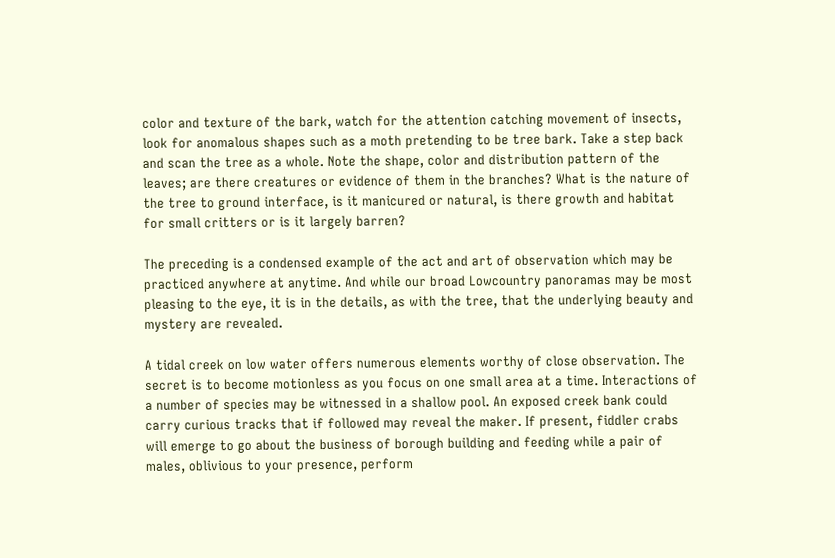color and texture of the bark, watch for the attention catching movement of insects, look for anomalous shapes such as a moth pretending to be tree bark. Take a step back and scan the tree as a whole. Note the shape, color and distribution pattern of the leaves; are there creatures or evidence of them in the branches? What is the nature of the tree to ground interface, is it manicured or natural, is there growth and habitat for small critters or is it largely barren?

The preceding is a condensed example of the act and art of observation which may be practiced anywhere at anytime. And while our broad Lowcountry panoramas may be most pleasing to the eye, it is in the details, as with the tree, that the underlying beauty and mystery are revealed.

A tidal creek on low water offers numerous elements worthy of close observation. The secret is to become motionless as you focus on one small area at a time. Interactions of a number of species may be witnessed in a shallow pool. An exposed creek bank could carry curious tracks that if followed may reveal the maker. If present, fiddler crabs will emerge to go about the business of borough building and feeding while a pair of males, oblivious to your presence, perform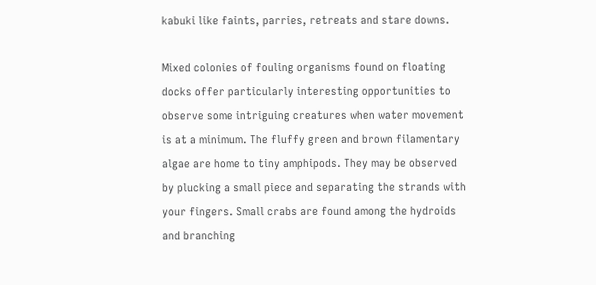kabuki like faints, parries, retreats and stare downs.

Mixed colonies of fouling organisms found on floating docks offer particularly interesting opportunities to observe some intriguing creatures when water movement is at a minimum. The fluffy green and brown filamentary algae are home to tiny amphipods. They may be observed by plucking a small piece and separating the strands with your fingers. Small crabs are found among the hydroids and branching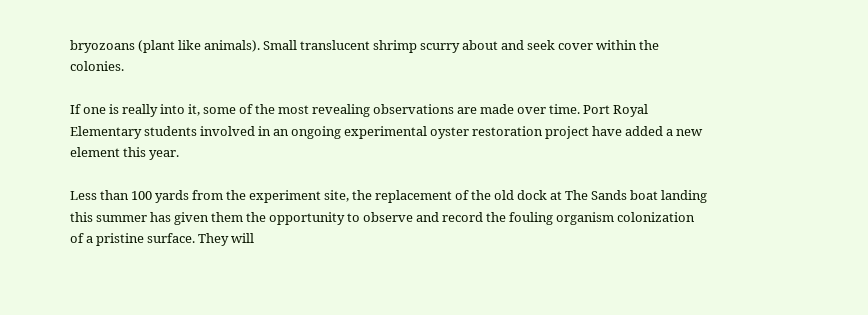bryozoans (plant like animals). Small translucent shrimp scurry about and seek cover within the colonies.

If one is really into it, some of the most revealing observations are made over time. Port Royal Elementary students involved in an ongoing experimental oyster restoration project have added a new element this year.

Less than 100 yards from the experiment site, the replacement of the old dock at The Sands boat landing this summer has given them the opportunity to observe and record the fouling organism colonization of a pristine surface. They will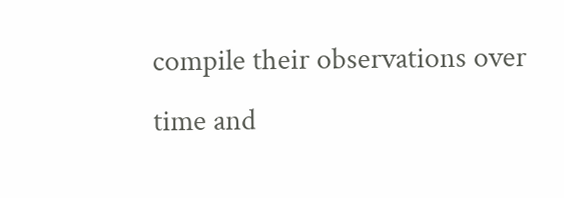compile their observations over time and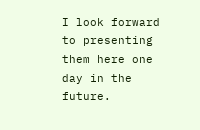I look forward to presenting them here one day in the future.